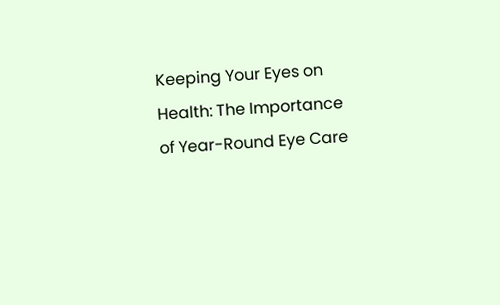Keeping Your Eyes on Health: The Importance of Year-Round Eye Care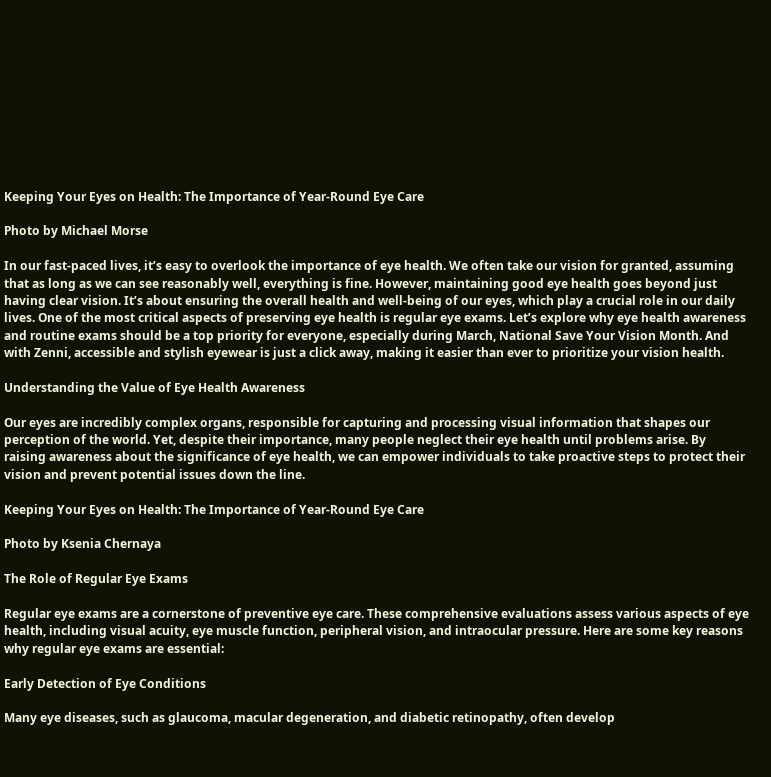Keeping Your Eyes on Health: The Importance of Year-Round Eye Care

Photo by Michael Morse

In our fast-paced lives, it’s easy to overlook the importance of eye health. We often take our vision for granted, assuming that as long as we can see reasonably well, everything is fine. However, maintaining good eye health goes beyond just having clear vision. It’s about ensuring the overall health and well-being of our eyes, which play a crucial role in our daily lives. One of the most critical aspects of preserving eye health is regular eye exams. Let’s explore why eye health awareness and routine exams should be a top priority for everyone, especially during March, National Save Your Vision Month. And with Zenni, accessible and stylish eyewear is just a click away, making it easier than ever to prioritize your vision health.

Understanding the Value of Eye Health Awareness

Our eyes are incredibly complex organs, responsible for capturing and processing visual information that shapes our perception of the world. Yet, despite their importance, many people neglect their eye health until problems arise. By raising awareness about the significance of eye health, we can empower individuals to take proactive steps to protect their vision and prevent potential issues down the line.

Keeping Your Eyes on Health: The Importance of Year-Round Eye Care

Photo by Ksenia Chernaya

The Role of Regular Eye Exams

Regular eye exams are a cornerstone of preventive eye care. These comprehensive evaluations assess various aspects of eye health, including visual acuity, eye muscle function, peripheral vision, and intraocular pressure. Here are some key reasons why regular eye exams are essential:

Early Detection of Eye Conditions

Many eye diseases, such as glaucoma, macular degeneration, and diabetic retinopathy, often develop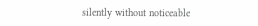silently without noticeable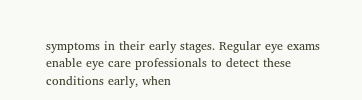symptoms in their early stages. Regular eye exams enable eye care professionals to detect these conditions early, when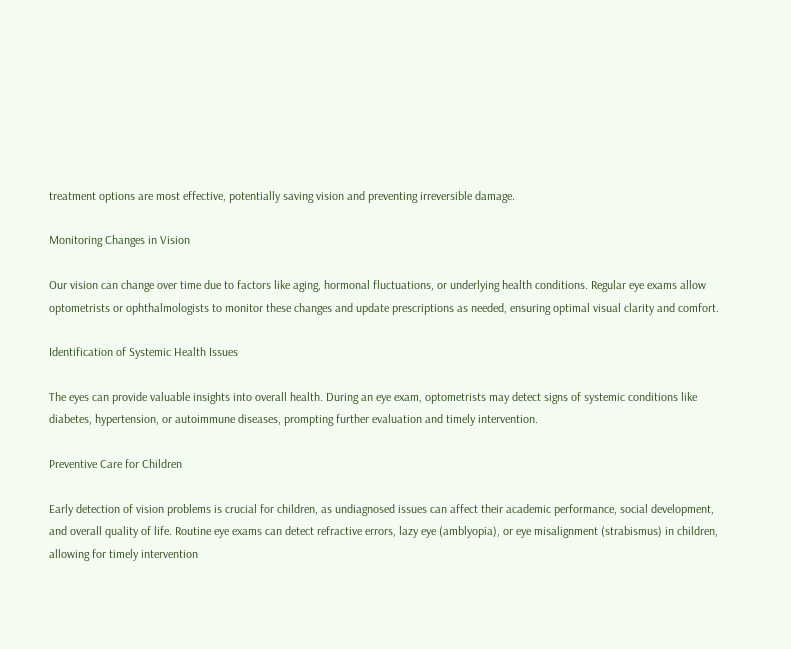treatment options are most effective, potentially saving vision and preventing irreversible damage.

Monitoring Changes in Vision

Our vision can change over time due to factors like aging, hormonal fluctuations, or underlying health conditions. Regular eye exams allow optometrists or ophthalmologists to monitor these changes and update prescriptions as needed, ensuring optimal visual clarity and comfort.

Identification of Systemic Health Issues

The eyes can provide valuable insights into overall health. During an eye exam, optometrists may detect signs of systemic conditions like diabetes, hypertension, or autoimmune diseases, prompting further evaluation and timely intervention.

Preventive Care for Children

Early detection of vision problems is crucial for children, as undiagnosed issues can affect their academic performance, social development, and overall quality of life. Routine eye exams can detect refractive errors, lazy eye (amblyopia), or eye misalignment (strabismus) in children, allowing for timely intervention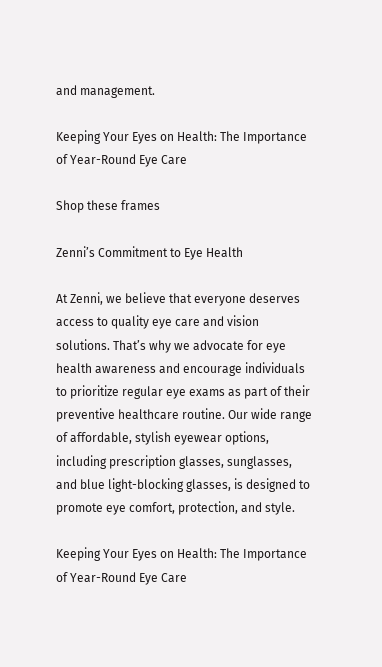and management.

Keeping Your Eyes on Health: The Importance of Year-Round Eye Care

Shop these frames

Zenni’s Commitment to Eye Health

At Zenni, we believe that everyone deserves access to quality eye care and vision solutions. That’s why we advocate for eye health awareness and encourage individuals to prioritize regular eye exams as part of their preventive healthcare routine. Our wide range of affordable, stylish eyewear options, including prescription glasses, sunglasses, and blue light-blocking glasses, is designed to promote eye comfort, protection, and style.

Keeping Your Eyes on Health: The Importance of Year-Round Eye Care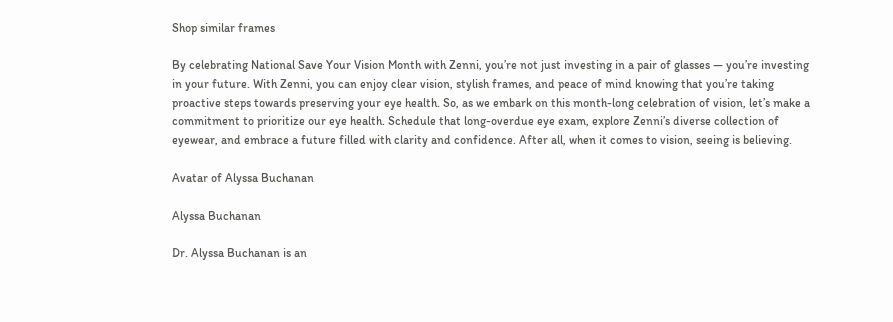Shop similar frames

By celebrating National Save Your Vision Month with Zenni, you’re not just investing in a pair of glasses — you’re investing in your future. With Zenni, you can enjoy clear vision, stylish frames, and peace of mind knowing that you’re taking proactive steps towards preserving your eye health. So, as we embark on this month-long celebration of vision, let’s make a commitment to prioritize our eye health. Schedule that long-overdue eye exam, explore Zenni’s diverse collection of eyewear, and embrace a future filled with clarity and confidence. After all, when it comes to vision, seeing is believing.

Avatar of Alyssa Buchanan

Alyssa Buchanan

Dr. Alyssa Buchanan is an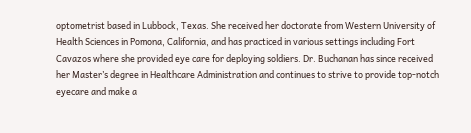optometrist based in Lubbock, Texas. She received her doctorate from Western University of Health Sciences in Pomona, California, and has practiced in various settings including Fort Cavazos where she provided eye care for deploying soldiers. Dr. Buchanan has since received her Master’s degree in Healthcare Administration and continues to strive to provide top-notch eyecare and make a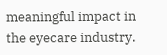meaningful impact in the eyecare industry.